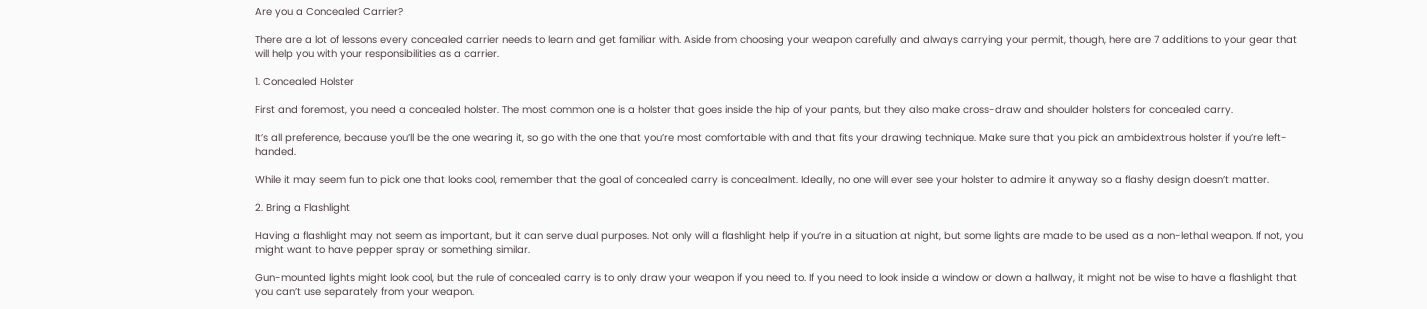Are you a Concealed Carrier?

There are a lot of lessons every concealed carrier needs to learn and get familiar with. Aside from choosing your weapon carefully and always carrying your permit, though, here are 7 additions to your gear that will help you with your responsibilities as a carrier.

1. Concealed Holster

First and foremost, you need a concealed holster. The most common one is a holster that goes inside the hip of your pants, but they also make cross-draw and shoulder holsters for concealed carry.

It’s all preference, because you’ll be the one wearing it, so go with the one that you’re most comfortable with and that fits your drawing technique. Make sure that you pick an ambidextrous holster if you’re left-handed.

While it may seem fun to pick one that looks cool, remember that the goal of concealed carry is concealment. Ideally, no one will ever see your holster to admire it anyway so a flashy design doesn’t matter.

2. Bring a Flashlight

Having a flashlight may not seem as important, but it can serve dual purposes. Not only will a flashlight help if you’re in a situation at night, but some lights are made to be used as a non-lethal weapon. If not, you might want to have pepper spray or something similar.

Gun-mounted lights might look cool, but the rule of concealed carry is to only draw your weapon if you need to. If you need to look inside a window or down a hallway, it might not be wise to have a flashlight that you can’t use separately from your weapon.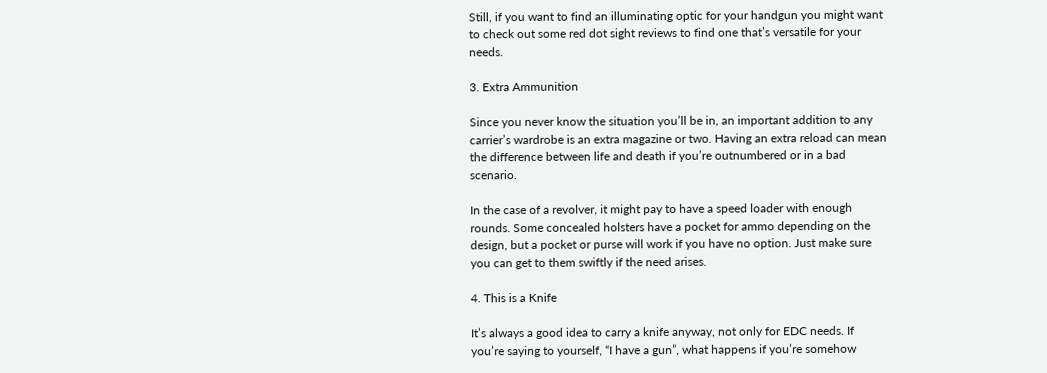Still, if you want to find an illuminating optic for your handgun you might want to check out some red dot sight reviews to find one that’s versatile for your needs.

3. Extra Ammunition

Since you never know the situation you’ll be in, an important addition to any carrier’s wardrobe is an extra magazine or two. Having an extra reload can mean the difference between life and death if you’re outnumbered or in a bad scenario.

In the case of a revolver, it might pay to have a speed loader with enough rounds. Some concealed holsters have a pocket for ammo depending on the design, but a pocket or purse will work if you have no option. Just make sure you can get to them swiftly if the need arises.

4. This is a Knife

It’s always a good idea to carry a knife anyway, not only for EDC needs. If you’re saying to yourself, “I have a gun”, what happens if you’re somehow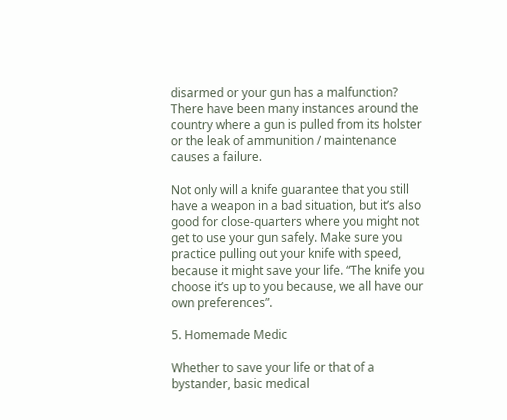disarmed or your gun has a malfunction? There have been many instances around the country where a gun is pulled from its holster or the leak of ammunition / maintenance causes a failure.

Not only will a knife guarantee that you still have a weapon in a bad situation, but it’s also good for close-quarters where you might not get to use your gun safely. Make sure you practice pulling out your knife with speed, because it might save your life. “The knife you choose it’s up to you because, we all have our own preferences”.

5. Homemade Medic

Whether to save your life or that of a bystander, basic medical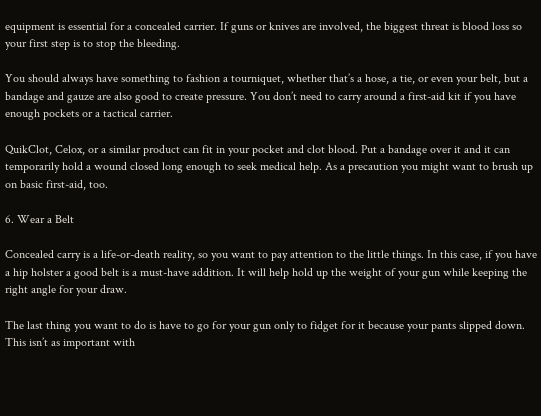equipment is essential for a concealed carrier. If guns or knives are involved, the biggest threat is blood loss so your first step is to stop the bleeding.

You should always have something to fashion a tourniquet, whether that’s a hose, a tie, or even your belt, but a bandage and gauze are also good to create pressure. You don’t need to carry around a first-aid kit if you have enough pockets or a tactical carrier.

QuikClot, Celox, or a similar product can fit in your pocket and clot blood. Put a bandage over it and it can temporarily hold a wound closed long enough to seek medical help. As a precaution you might want to brush up on basic first-aid, too.

6. Wear a Belt

Concealed carry is a life-or-death reality, so you want to pay attention to the little things. In this case, if you have a hip holster a good belt is a must-have addition. It will help hold up the weight of your gun while keeping the right angle for your draw.

The last thing you want to do is have to go for your gun only to fidget for it because your pants slipped down. This isn’t as important with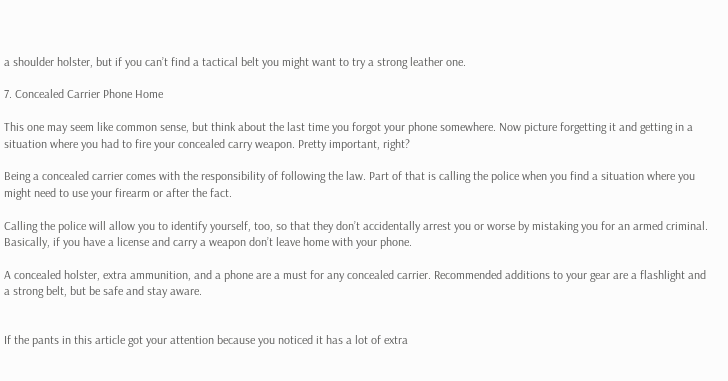a shoulder holster, but if you can’t find a tactical belt you might want to try a strong leather one.

7. Concealed Carrier Phone Home

This one may seem like common sense, but think about the last time you forgot your phone somewhere. Now picture forgetting it and getting in a situation where you had to fire your concealed carry weapon. Pretty important, right?

Being a concealed carrier comes with the responsibility of following the law. Part of that is calling the police when you find a situation where you might need to use your firearm or after the fact.

Calling the police will allow you to identify yourself, too, so that they don’t accidentally arrest you or worse by mistaking you for an armed criminal. Basically, if you have a license and carry a weapon don’t leave home with your phone.

A concealed holster, extra ammunition, and a phone are a must for any concealed carrier. Recommended additions to your gear are a flashlight and a strong belt, but be safe and stay aware.


If the pants in this article got your attention because you noticed it has a lot of extra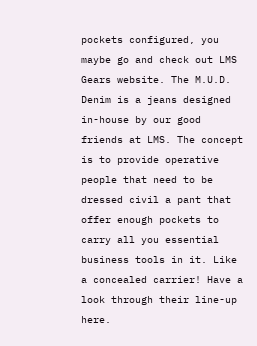pockets configured, you maybe go and check out LMS Gears website. The M.U.D. Denim is a jeans designed in-house by our good friends at LMS. The concept is to provide operative people that need to be dressed civil a pant that offer enough pockets to carry all you essential business tools in it. Like a concealed carrier! Have a look through their line-up here.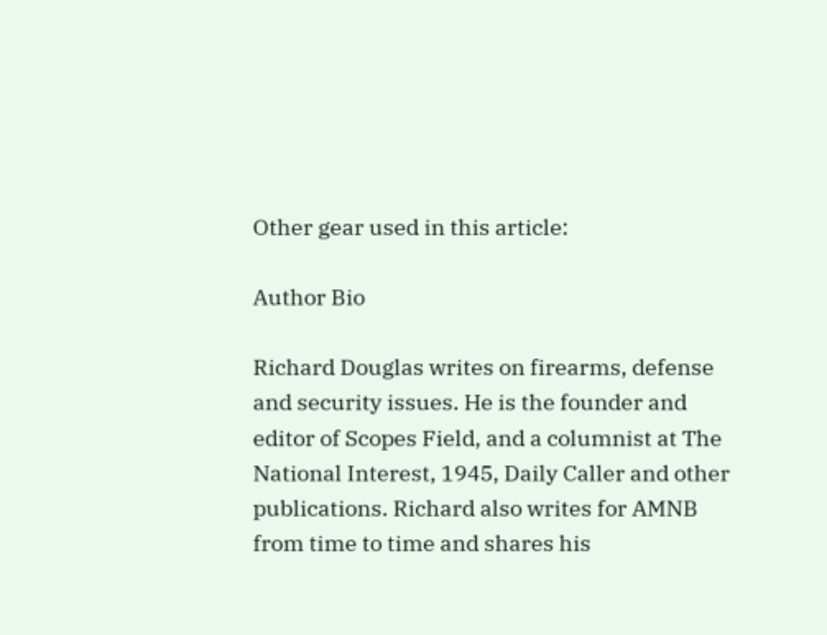Other gear used in this article:

Author Bio

Richard Douglas writes on firearms, defense and security issues. He is the founder and editor of Scopes Field, and a columnist at The National Interest, 1945, Daily Caller and other publications. Richard also writes for AMNB from time to time and shares his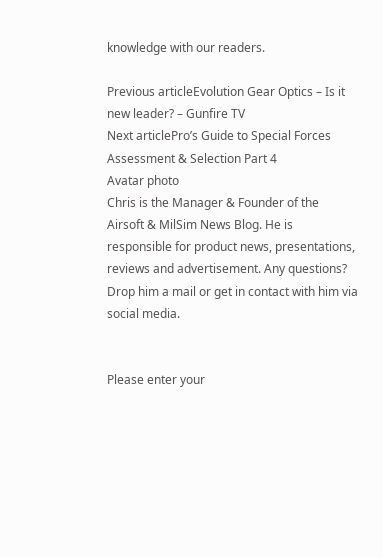knowledge with our readers.

Previous articleEvolution Gear Optics – Is it new leader? – Gunfire TV
Next articlePro’s Guide to Special Forces Assessment & Selection Part 4
Avatar photo
Chris is the Manager & Founder of the Airsoft & MilSim News Blog. He is responsible for product news, presentations, reviews and advertisement. Any questions? Drop him a mail or get in contact with him via social media.


Please enter your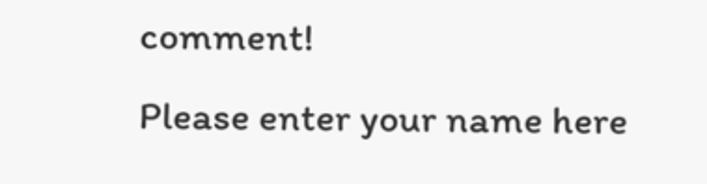comment!
Please enter your name here